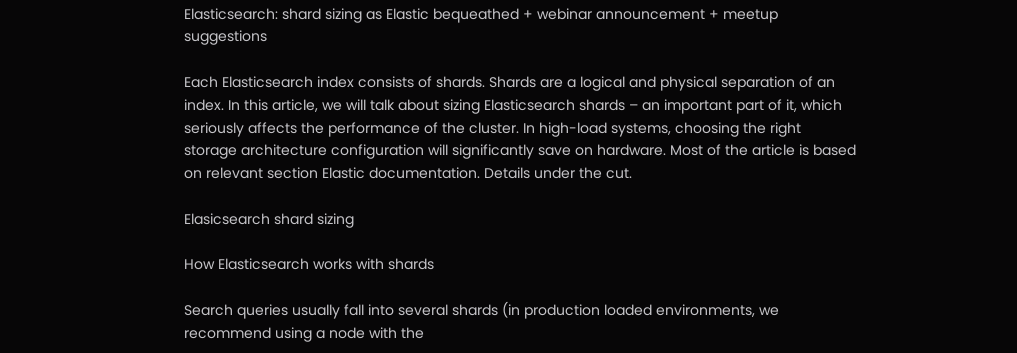Elasticsearch: shard sizing as Elastic bequeathed + webinar announcement + meetup suggestions

Each Elasticsearch index consists of shards. Shards are a logical and physical separation of an index. In this article, we will talk about sizing Elasticsearch shards – an important part of it, which seriously affects the performance of the cluster. In high-load systems, choosing the right storage architecture configuration will significantly save on hardware. Most of the article is based on relevant section Elastic documentation. Details under the cut.

Elasicsearch shard sizing

How Elasticsearch works with shards

Search queries usually fall into several shards (in production loaded environments, we recommend using a node with the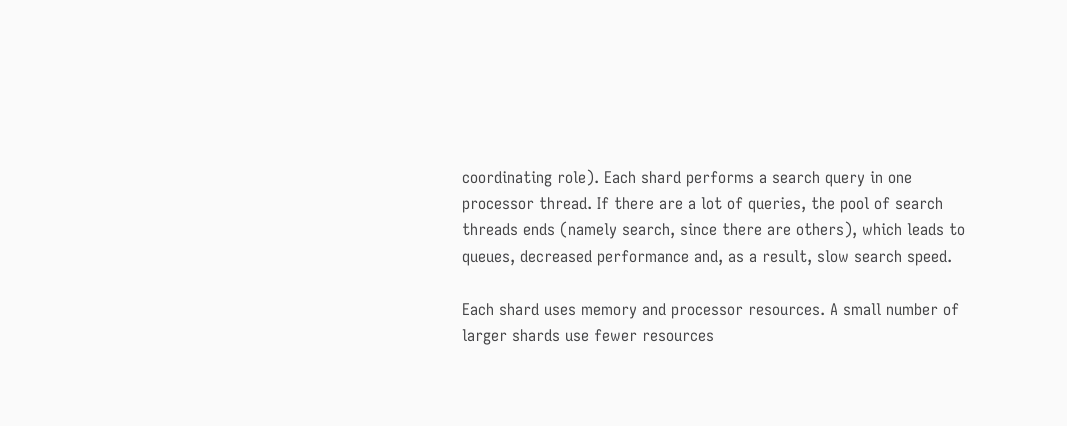coordinating role). Each shard performs a search query in one processor thread. If there are a lot of queries, the pool of search threads ends (namely search, since there are others), which leads to queues, decreased performance and, as a result, slow search speed.

Each shard uses memory and processor resources. A small number of larger shards use fewer resources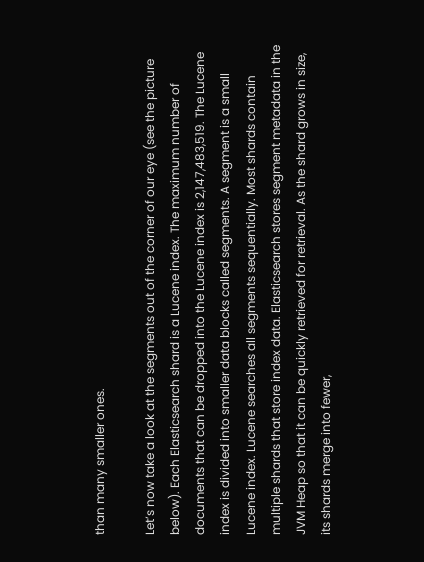than many smaller ones.

Let’s now take a look at the segments out of the corner of our eye (see the picture below). Each Elasticsearch shard is a Lucene index. The maximum number of documents that can be dropped into the Lucene index is 2,147,483,519. The Lucene index is divided into smaller data blocks called segments. A segment is a small Lucene index. Lucene searches all segments sequentially. Most shards contain multiple shards that store index data. Elasticsearch stores segment metadata in the JVM Heap so that it can be quickly retrieved for retrieval. As the shard grows in size, its shards merge into fewer,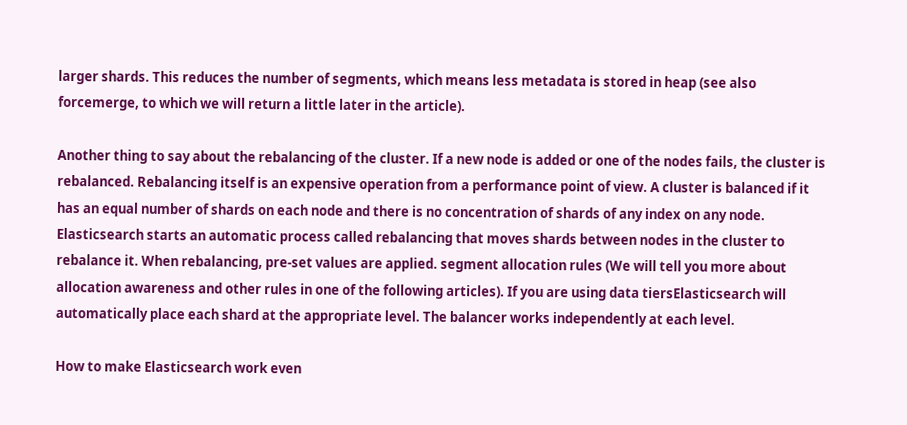larger shards. This reduces the number of segments, which means less metadata is stored in heap (see also forcemerge, to which we will return a little later in the article).

Another thing to say about the rebalancing of the cluster. If a new node is added or one of the nodes fails, the cluster is rebalanced. Rebalancing itself is an expensive operation from a performance point of view. A cluster is balanced if it has an equal number of shards on each node and there is no concentration of shards of any index on any node. Elasticsearch starts an automatic process called rebalancing that moves shards between nodes in the cluster to rebalance it. When rebalancing, pre-set values are applied. segment allocation rules (We will tell you more about allocation awareness and other rules in one of the following articles). If you are using data tiersElasticsearch will automatically place each shard at the appropriate level. The balancer works independently at each level.

How to make Elasticsearch work even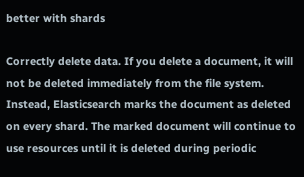better with shards

Correctly delete data. If you delete a document, it will not be deleted immediately from the file system. Instead, Elasticsearch marks the document as deleted on every shard. The marked document will continue to use resources until it is deleted during periodic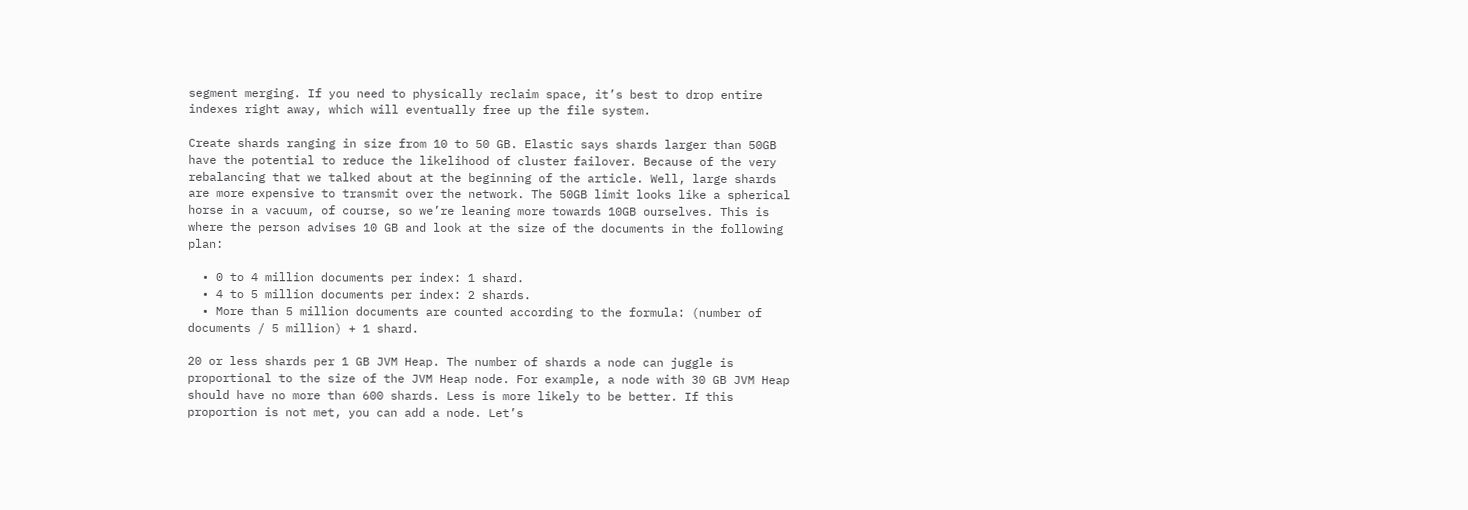segment merging. If you need to physically reclaim space, it’s best to drop entire indexes right away, which will eventually free up the file system.

Create shards ranging in size from 10 to 50 GB. Elastic says shards larger than 50GB have the potential to reduce the likelihood of cluster failover. Because of the very rebalancing that we talked about at the beginning of the article. Well, large shards are more expensive to transmit over the network. The 50GB limit looks like a spherical horse in a vacuum, of course, so we’re leaning more towards 10GB ourselves. This is where the person advises 10 GB and look at the size of the documents in the following plan:

  • 0 to 4 million documents per index: 1 shard.
  • 4 to 5 million documents per index: 2 shards.
  • More than 5 million documents are counted according to the formula: (number of documents / 5 million) + 1 shard.

20 or less shards per 1 GB JVM Heap. The number of shards a node can juggle is proportional to the size of the JVM Heap node. For example, a node with 30 GB JVM Heap should have no more than 600 shards. Less is more likely to be better. If this proportion is not met, you can add a node. Let’s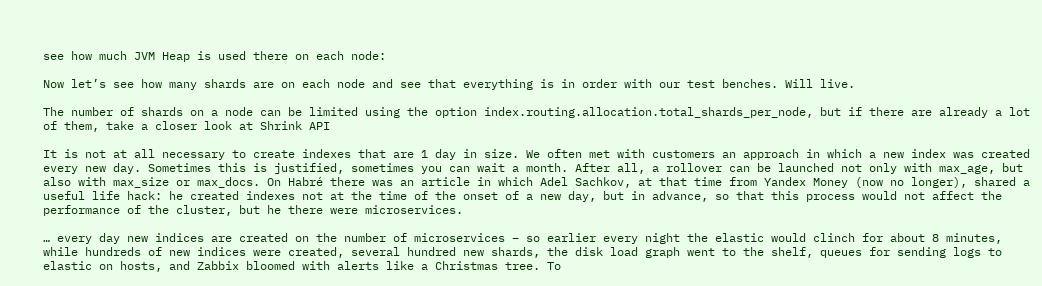see how much JVM Heap is used there on each node:

Now let’s see how many shards are on each node and see that everything is in order with our test benches. Will live.

The number of shards on a node can be limited using the option index.routing.allocation.total_shards_per_node, but if there are already a lot of them, take a closer look at Shrink API

It is not at all necessary to create indexes that are 1 day in size. We often met with customers an approach in which a new index was created every new day. Sometimes this is justified, sometimes you can wait a month. After all, a rollover can be launched not only with max_age, but also with max_size or max_docs. On Habré there was an article in which Adel Sachkov, at that time from Yandex Money (now no longer), shared a useful life hack: he created indexes not at the time of the onset of a new day, but in advance, so that this process would not affect the performance of the cluster, but he there were microservices.

… every day new indices are created on the number of microservices – so earlier every night the elastic would clinch for about 8 minutes, while hundreds of new indices were created, several hundred new shards, the disk load graph went to the shelf, queues for sending logs to elastic on hosts, and Zabbix bloomed with alerts like a Christmas tree. To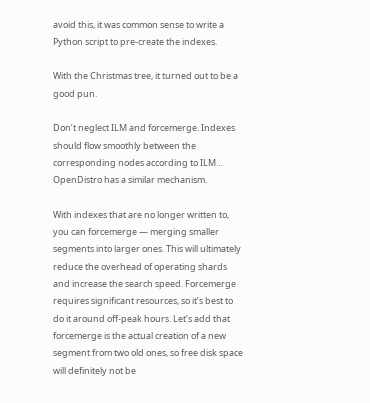avoid this, it was common sense to write a Python script to pre-create the indexes.

With the Christmas tree, it turned out to be a good pun.

Don’t neglect ILM and forcemerge. Indexes should flow smoothly between the corresponding nodes according to ILM… OpenDistro has a similar mechanism.

With indexes that are no longer written to, you can forcemerge — merging smaller segments into larger ones. This will ultimately reduce the overhead of operating shards and increase the search speed. Forcemerge requires significant resources, so it’s best to do it around off-peak hours. Let’s add that forcemerge is the actual creation of a new segment from two old ones, so free disk space will definitely not be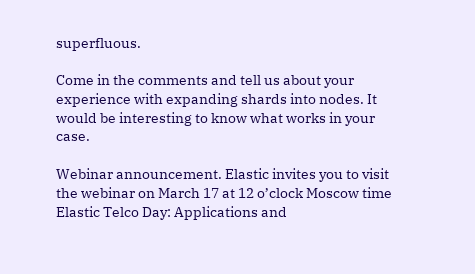superfluous.

Come in the comments and tell us about your experience with expanding shards into nodes. It would be interesting to know what works in your case.

Webinar announcement. Elastic invites you to visit the webinar on March 17 at 12 o’clock Moscow time Elastic Telco Day: Applications and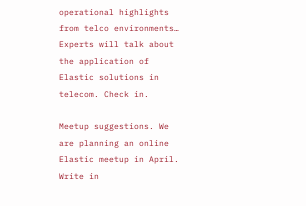operational highlights from telco environments… Experts will talk about the application of Elastic solutions in telecom. Check in.

Meetup suggestions. We are planning an online Elastic meetup in April. Write in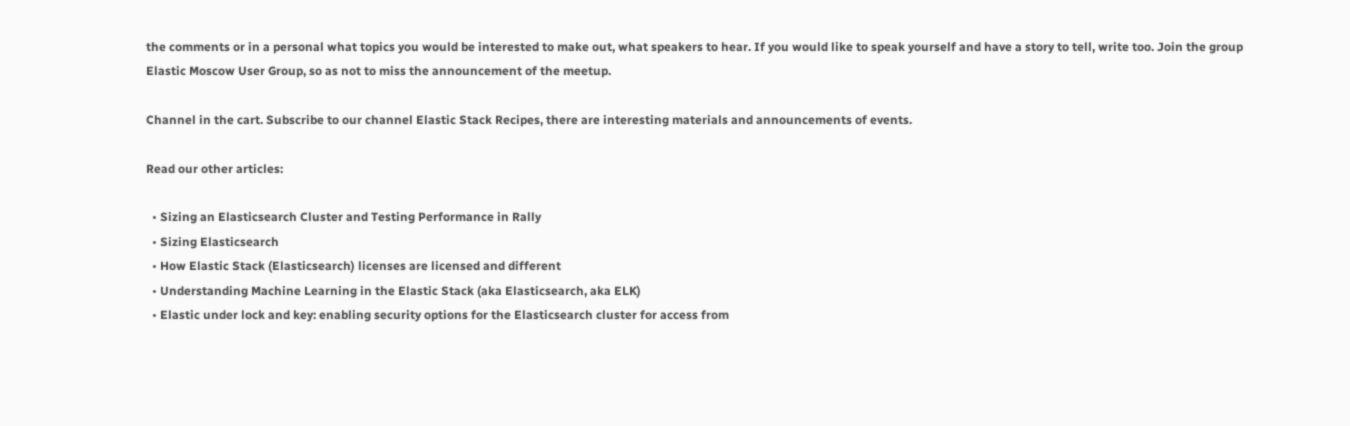the comments or in a personal what topics you would be interested to make out, what speakers to hear. If you would like to speak yourself and have a story to tell, write too. Join the group Elastic Moscow User Group, so as not to miss the announcement of the meetup.

Channel in the cart. Subscribe to our channel Elastic Stack Recipes, there are interesting materials and announcements of events.

Read our other articles:

  • Sizing an Elasticsearch Cluster and Testing Performance in Rally
  • Sizing Elasticsearch
  • How Elastic Stack (Elasticsearch) licenses are licensed and different
  • Understanding Machine Learning in the Elastic Stack (aka Elasticsearch, aka ELK)
  • Elastic under lock and key: enabling security options for the Elasticsearch cluster for access from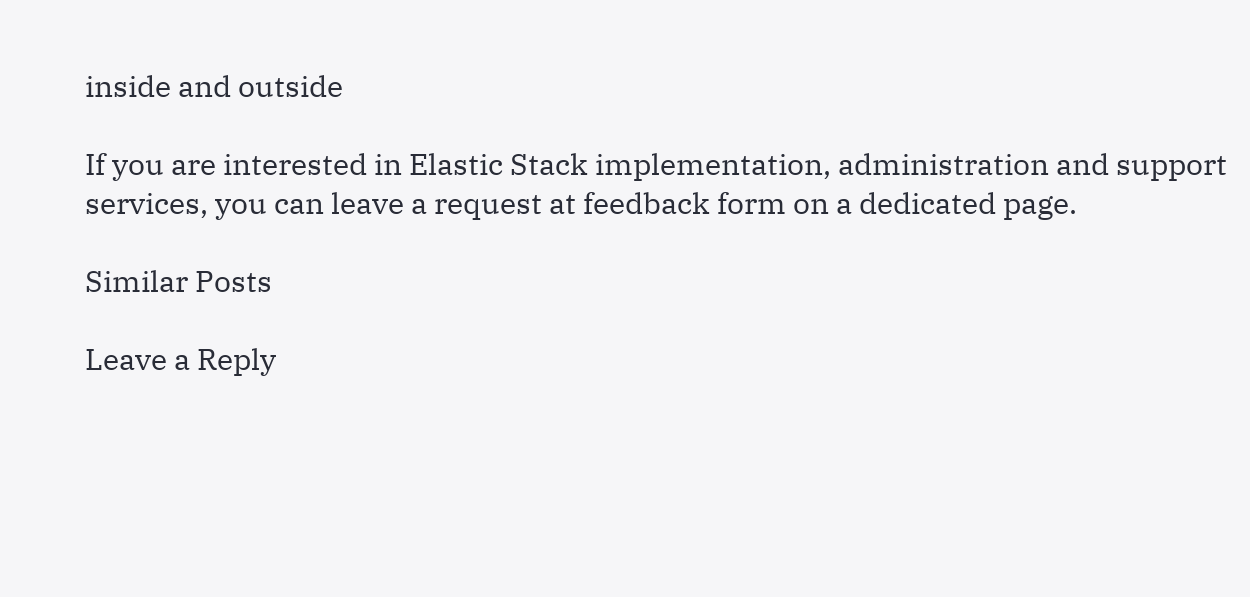inside and outside

If you are interested in Elastic Stack implementation, administration and support services, you can leave a request at feedback form on a dedicated page.

Similar Posts

Leave a Reply